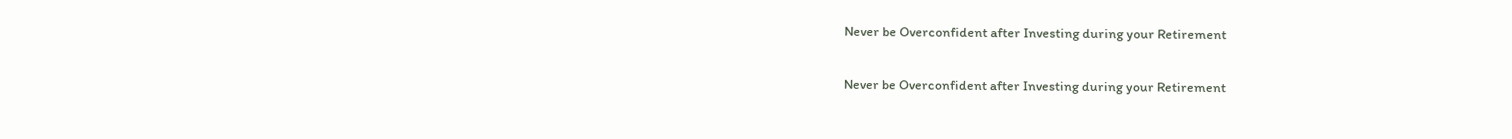Never be Overconfident after Investing during your Retirement

Never be Overconfident after Investing during your Retirement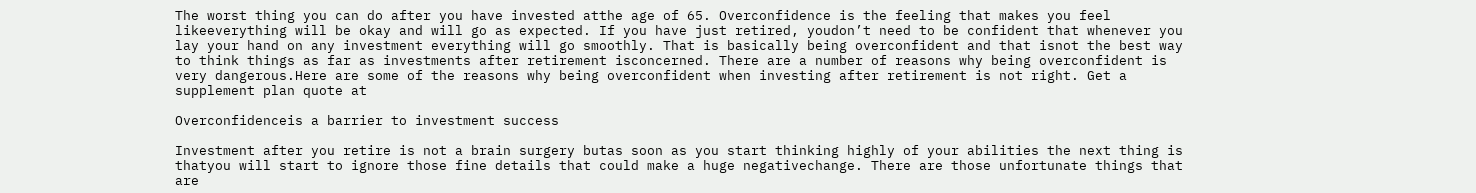The worst thing you can do after you have invested atthe age of 65. Overconfidence is the feeling that makes you feel likeeverything will be okay and will go as expected. If you have just retired, youdon’t need to be confident that whenever you lay your hand on any investment everything will go smoothly. That is basically being overconfident and that isnot the best way to think things as far as investments after retirement isconcerned. There are a number of reasons why being overconfident is very dangerous.Here are some of the reasons why being overconfident when investing after retirement is not right. Get a supplement plan quote at

Overconfidenceis a barrier to investment success

Investment after you retire is not a brain surgery butas soon as you start thinking highly of your abilities the next thing is thatyou will start to ignore those fine details that could make a huge negativechange. There are those unfortunate things that are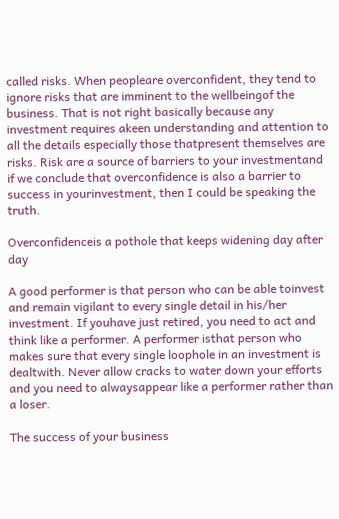called risks. When peopleare overconfident, they tend to ignore risks that are imminent to the wellbeingof the business. That is not right basically because any investment requires akeen understanding and attention to all the details especially those thatpresent themselves are risks. Risk are a source of barriers to your investmentand if we conclude that overconfidence is also a barrier to success in yourinvestment, then I could be speaking the truth.

Overconfidenceis a pothole that keeps widening day after day

A good performer is that person who can be able toinvest and remain vigilant to every single detail in his/her investment. If youhave just retired, you need to act and think like a performer. A performer isthat person who makes sure that every single loophole in an investment is dealtwith. Never allow cracks to water down your efforts and you need to alwaysappear like a performer rather than a loser.

The success of your business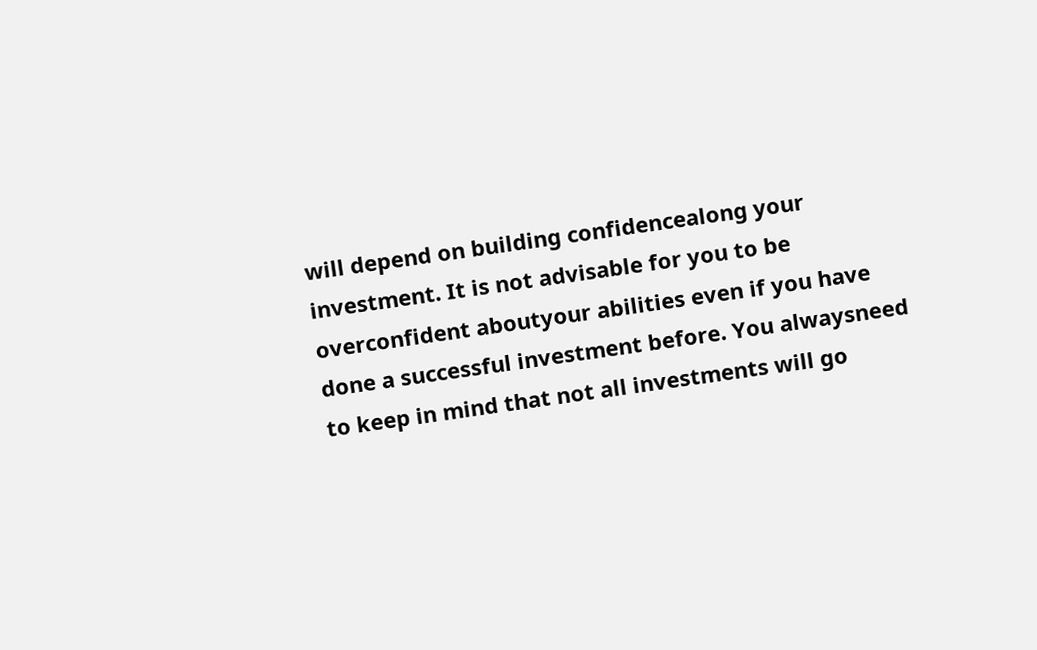will depend on building confidencealong your investment. It is not advisable for you to be overconfident aboutyour abilities even if you have done a successful investment before. You alwaysneed to keep in mind that not all investments will go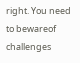right. You need to bewareof challenges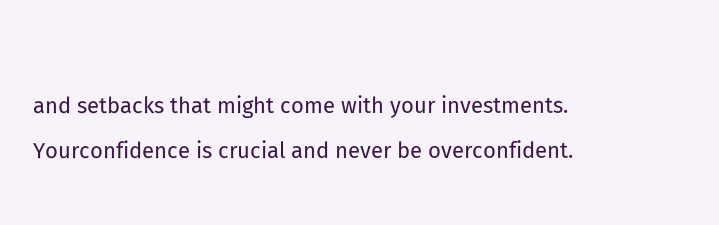and setbacks that might come with your investments. Yourconfidence is crucial and never be overconfident.